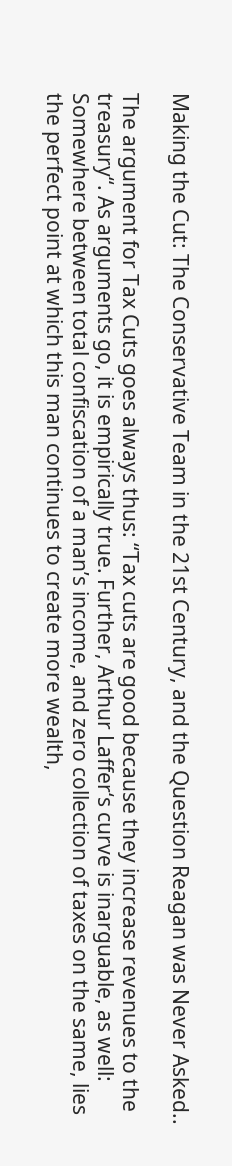Making the Cut: The Conservative Team in the 21st Century, and the Question Reagan was Never Asked..

The argument for Tax Cuts goes always thus: “Tax cuts are good because they increase revenues to the treasury“. As arguments go, it is empirically true. Further, Arthur Laffer‘s curve is inarguable, as well: Somewhere between total confiscation of a man’s income, and zero collection of taxes on the same, lies the perfect point at which this man continues to create more wealth,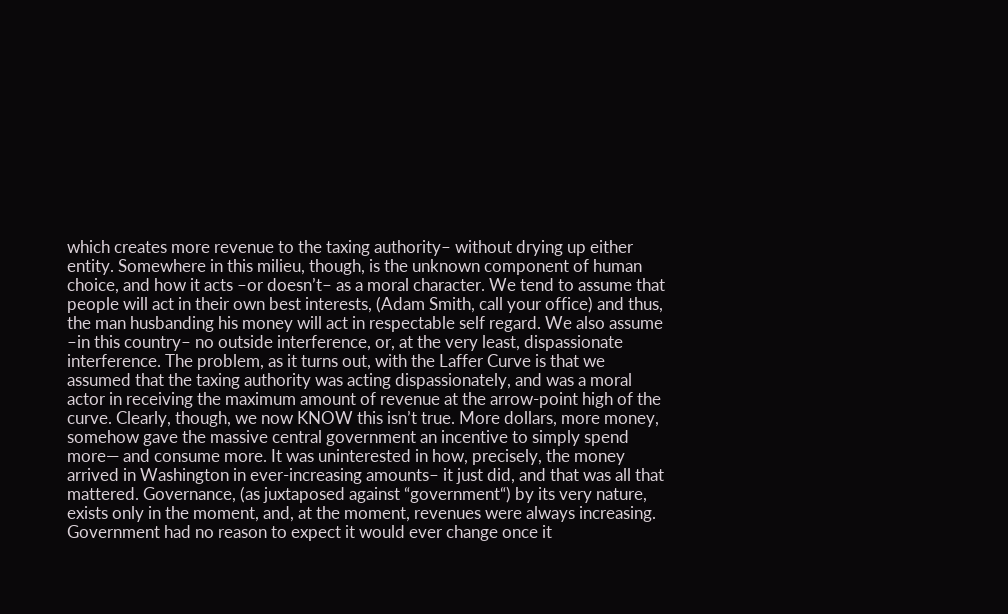which creates more revenue to the taxing authority– without drying up either entity. Somewhere in this milieu, though, is the unknown component of human choice, and how it acts –or doesn’t– as a moral character. We tend to assume that people will act in their own best interests, (Adam Smith, call your office) and thus, the man husbanding his money will act in respectable self regard. We also assume –in this country– no outside interference, or, at the very least, dispassionate interference. The problem, as it turns out, with the Laffer Curve is that we assumed that the taxing authority was acting dispassionately, and was a moral actor in receiving the maximum amount of revenue at the arrow-point high of the curve. Clearly, though, we now KNOW this isn’t true. More dollars, more money, somehow gave the massive central government an incentive to simply spend more— and consume more. It was uninterested in how, precisely, the money arrived in Washington in ever-increasing amounts– it just did, and that was all that mattered. Governance, (as juxtaposed against “government“) by its very nature, exists only in the moment, and, at the moment, revenues were always increasing. Government had no reason to expect it would ever change once it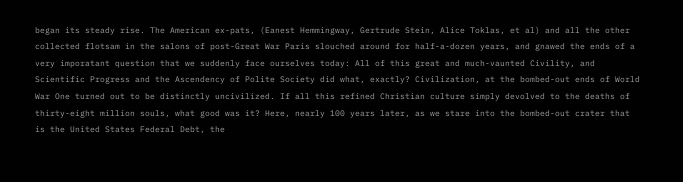began its steady rise. The American ex-pats, (Eanest Hemmingway, Gertrude Stein, Alice Toklas, et al) and all the other collected flotsam in the salons of post-Great War Paris slouched around for half-a-dozen years, and gnawed the ends of a very imporatant question that we suddenly face ourselves today: All of this great and much-vaunted Civility, and Scientific Progress and the Ascendency of Polite Society did what, exactly? Civilization, at the bombed-out ends of World War One turned out to be distinctly uncivilized. If all this refined Christian culture simply devolved to the deaths of thirty-eight million souls, what good was it? Here, nearly 100 years later, as we stare into the bombed-out crater that is the United States Federal Debt, the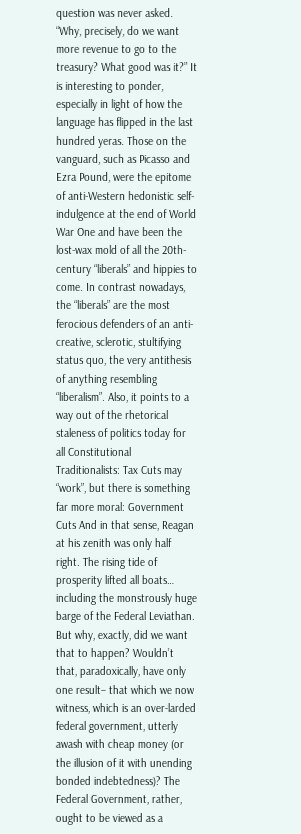question was never asked. “Why, precisely, do we want more revenue to go to the treasury? What good was it?” It is interesting to ponder, especially in light of how the language has flipped in the last hundred yeras. Those on the vanguard, such as Picasso and Ezra Pound, were the epitome of anti-Western hedonistic self-indulgence at the end of World War One and have been the lost-wax mold of all the 20th-century “liberals” and hippies to come. In contrast nowadays, the “liberals” are the most ferocious defenders of an anti-creative, sclerotic, stultifying status quo, the very antithesis of anything resembling “liberalism”. Also, it points to a way out of the rhetorical staleness of politics today for all Constitutional Traditionalists: Tax Cuts may “work”, but there is something far more moral: Government Cuts And in that sense, Reagan at his zenith was only half right. The rising tide of prosperity lifted all boats… including the monstrously huge barge of the Federal Leviathan. But why, exactly, did we want that to happen? Wouldn’t that, paradoxically, have only one result– that which we now witness, which is an over-larded federal government, utterly awash with cheap money (or the illusion of it with unending bonded indebtedness)? The Federal Government, rather, ought to be viewed as a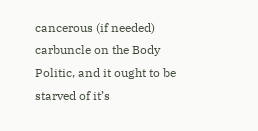cancerous (if needed) carbuncle on the Body Politic, and it ought to be starved of it’s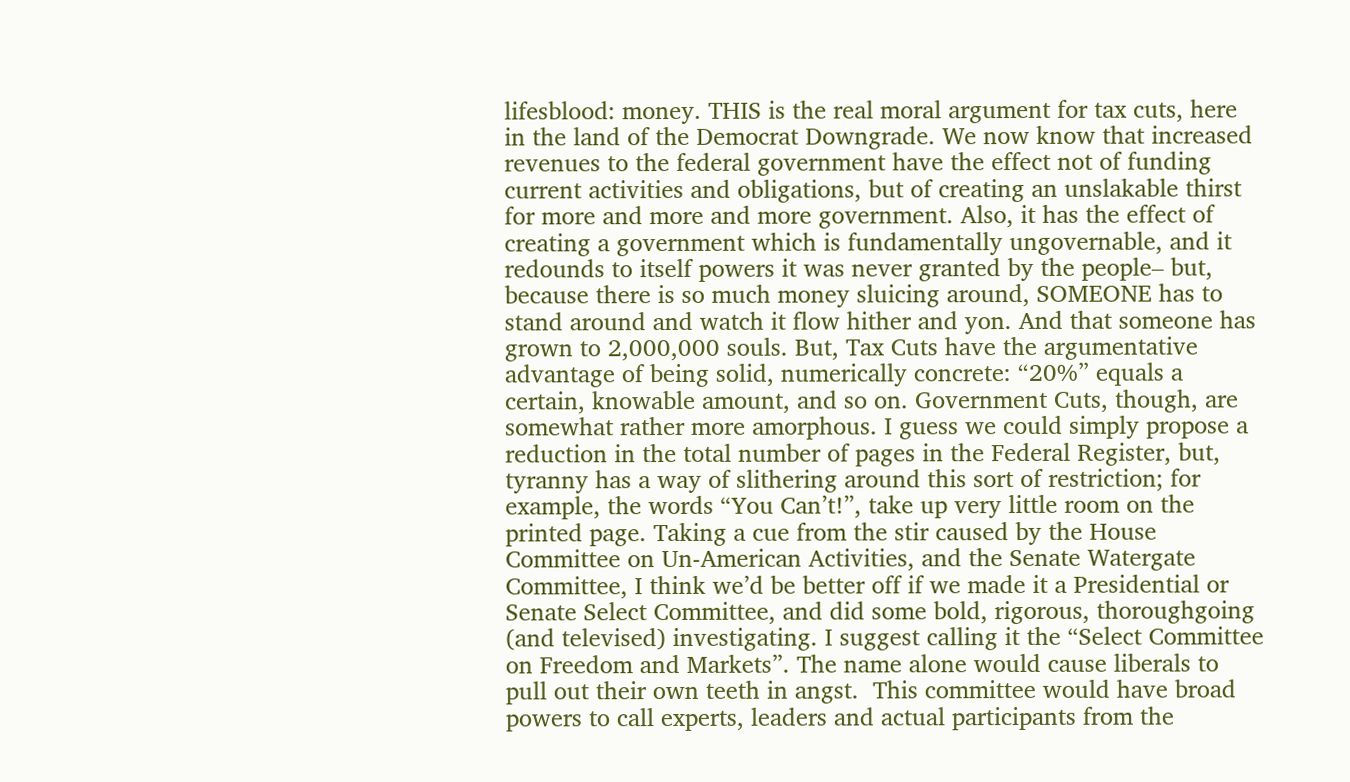lifesblood: money. THIS is the real moral argument for tax cuts, here in the land of the Democrat Downgrade. We now know that increased revenues to the federal government have the effect not of funding current activities and obligations, but of creating an unslakable thirst for more and more and more government. Also, it has the effect of creating a government which is fundamentally ungovernable, and it redounds to itself powers it was never granted by the people– but, because there is so much money sluicing around, SOMEONE has to stand around and watch it flow hither and yon. And that someone has grown to 2,000,000 souls. But, Tax Cuts have the argumentative advantage of being solid, numerically concrete: “20%” equals a certain, knowable amount, and so on. Government Cuts, though, are somewhat rather more amorphous. I guess we could simply propose a reduction in the total number of pages in the Federal Register, but, tyranny has a way of slithering around this sort of restriction; for example, the words “You Can’t!”, take up very little room on the printed page. Taking a cue from the stir caused by the House Committee on Un-American Activities, and the Senate Watergate Committee, I think we’d be better off if we made it a Presidential or Senate Select Committee, and did some bold, rigorous, thoroughgoing (and televised) investigating. I suggest calling it the “Select Committee on Freedom and Markets”. The name alone would cause liberals to pull out their own teeth in angst.  This committee would have broad powers to call experts, leaders and actual participants from the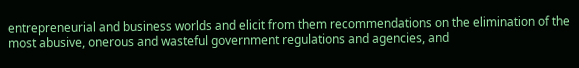entrepreneurial and business worlds and elicit from them recommendations on the elimination of the most abusive, onerous and wasteful government regulations and agencies, and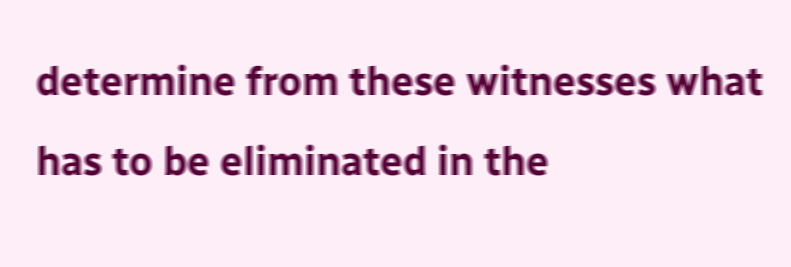determine from these witnesses what has to be eliminated in the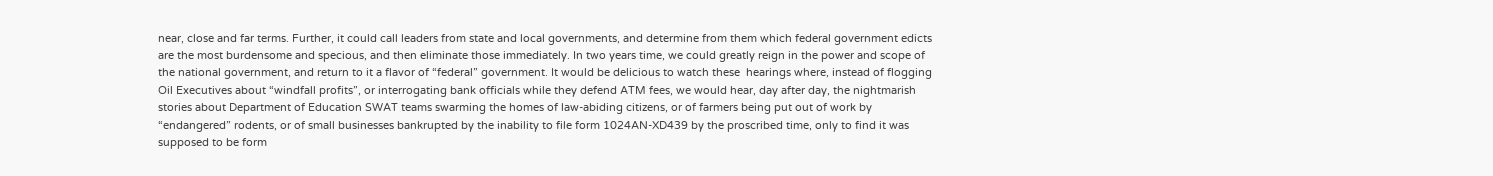near, close and far terms. Further, it could call leaders from state and local governments, and determine from them which federal government edicts are the most burdensome and specious, and then eliminate those immediately. In two years time, we could greatly reign in the power and scope of the national government, and return to it a flavor of “federal” government. It would be delicious to watch these  hearings where, instead of flogging Oil Executives about “windfall profits”, or interrogating bank officials while they defend ATM fees, we would hear, day after day, the nightmarish stories about Department of Education SWAT teams swarming the homes of law-abiding citizens, or of farmers being put out of work by “endangered” rodents, or of small businesses bankrupted by the inability to file form 1024AN-XD439 by the proscribed time, only to find it was supposed to be form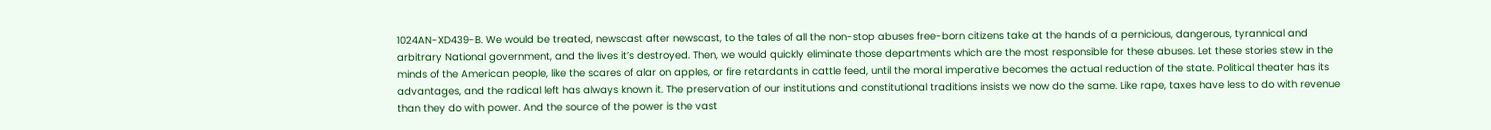1024AN-XD439-B. We would be treated, newscast after newscast, to the tales of all the non-stop abuses free-born citizens take at the hands of a pernicious, dangerous, tyrannical and arbitrary National government, and the lives it’s destroyed. Then, we would quickly eliminate those departments which are the most responsible for these abuses. Let these stories stew in the minds of the American people, like the scares of alar on apples, or fire retardants in cattle feed, until the moral imperative becomes the actual reduction of the state. Political theater has its advantages, and the radical left has always known it. The preservation of our institutions and constitutional traditions insists we now do the same. Like rape, taxes have less to do with revenue than they do with power. And the source of the power is the vast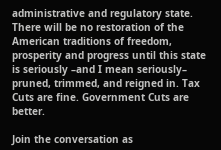administrative and regulatory state. There will be no restoration of the American traditions of freedom, prosperity and progress until this state is seriously –and I mean seriously– pruned, trimmed, and reigned in. Tax Cuts are fine. Government Cuts are better.

Join the conversation as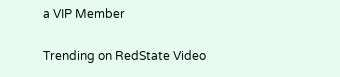a VIP Member

Trending on RedState Video